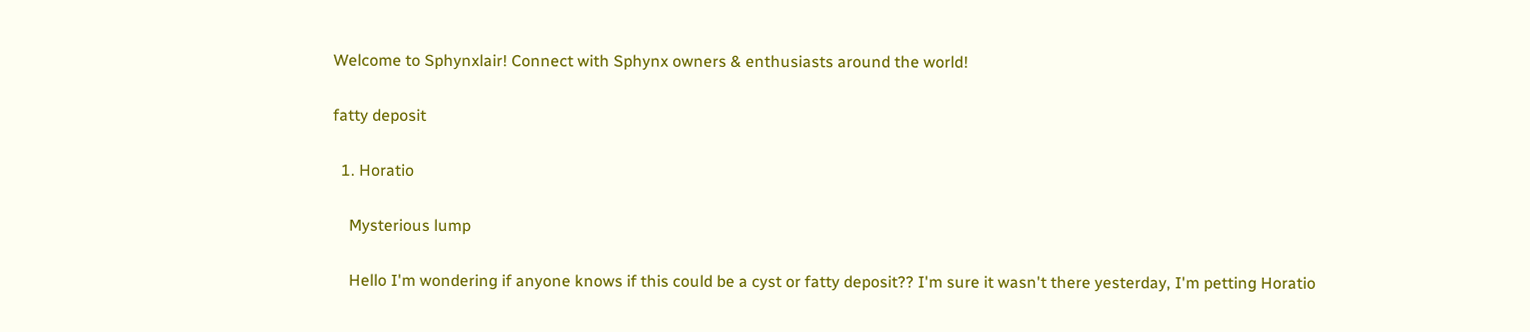Welcome to Sphynxlair! Connect with Sphynx owners & enthusiasts around the world!

fatty deposit

  1. Horatio

    Mysterious lump

    Hello I'm wondering if anyone knows if this could be a cyst or fatty deposit?? I'm sure it wasn't there yesterday, I'm petting Horatio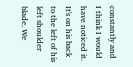constantly and I think I would have noticed it. It's on his back to the left of his left shoulder blade. We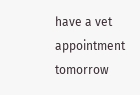have a vet appointment tomorrow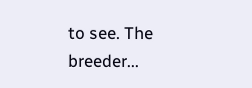to see. The breeder...